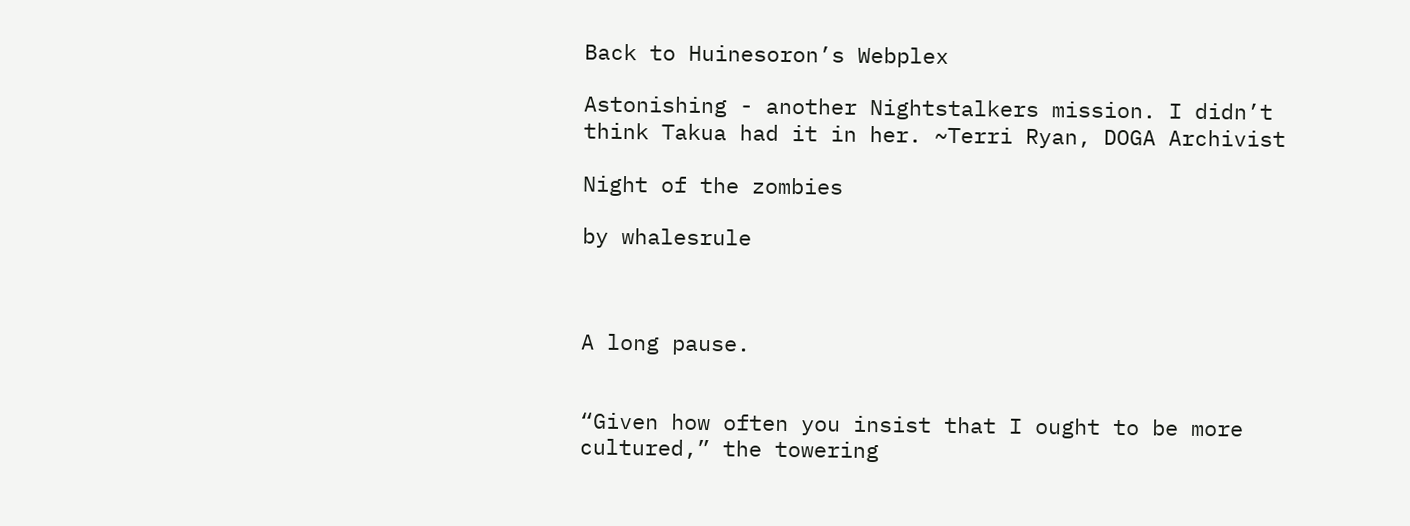Back to Huinesoron’s Webplex

Astonishing - another Nightstalkers mission. I didn’t think Takua had it in her. ~Terri Ryan, DOGA Archivist

Night of the zombies

by whalesrule



A long pause.


“Given how often you insist that I ought to be more cultured,” the towering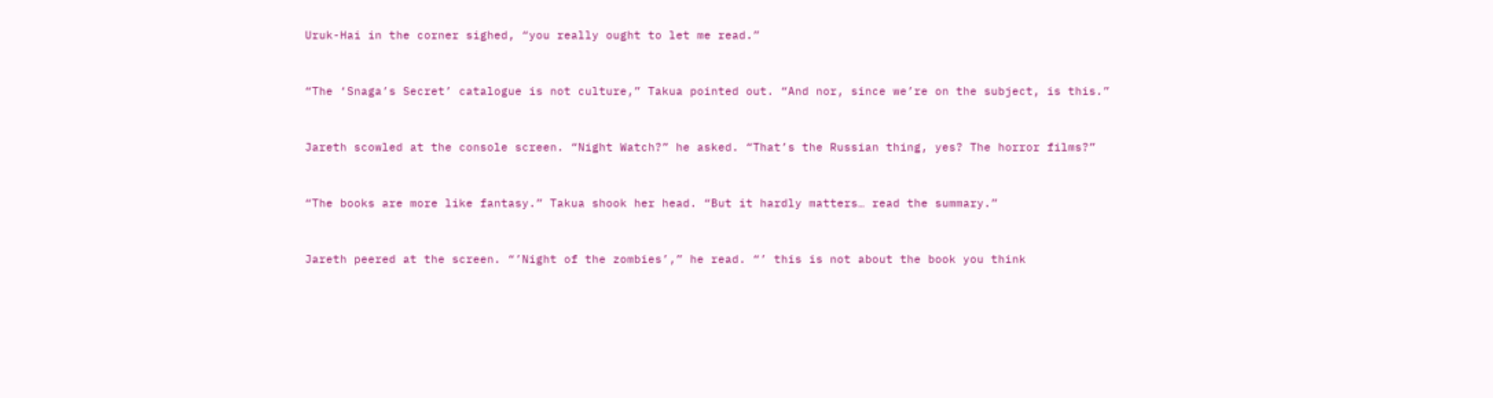Uruk-Hai in the corner sighed, “you really ought to let me read.”


“The ‘Snaga’s Secret’ catalogue is not culture,” Takua pointed out. “And nor, since we’re on the subject, is this.”


Jareth scowled at the console screen. “Night Watch?” he asked. “That’s the Russian thing, yes? The horror films?”


“The books are more like fantasy.” Takua shook her head. “But it hardly matters… read the summary.”


Jareth peered at the screen. “’Night of the zombies’,” he read. “’ this is not about the book you think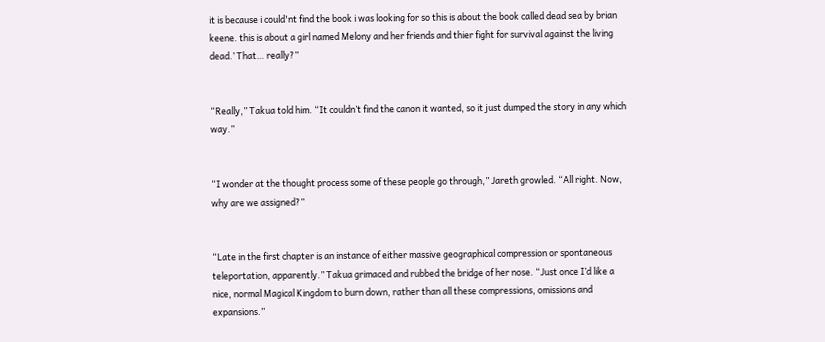it is because i could'nt find the book i was looking for so this is about the book called dead sea by brian keene. this is about a girl named Melony and her friends and thier fight for survival against the living dead.’ That… really?”


“Really,” Takua told him. “It couldn’t find the canon it wanted, so it just dumped the story in any which way.”


“I wonder at the thought process some of these people go through,” Jareth growled. “All right. Now, why are we assigned?”


“Late in the first chapter is an instance of either massive geographical compression or spontaneous teleportation, apparently.” Takua grimaced and rubbed the bridge of her nose. “Just once I’d like a nice, normal Magical Kingdom to burn down, rather than all these compressions, omissions and expansions.”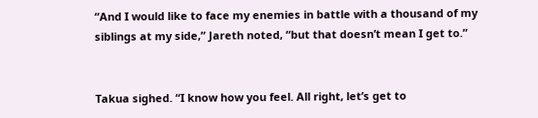“And I would like to face my enemies in battle with a thousand of my siblings at my side,” Jareth noted, “but that doesn’t mean I get to.”


Takua sighed. “I know how you feel. All right, let’s get to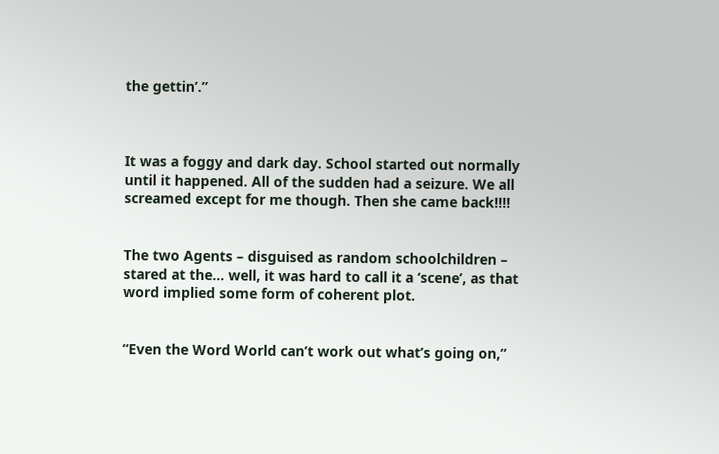the gettin’.”



It was a foggy and dark day. School started out normally until it happened. All of the sudden had a seizure. We all screamed except for me though. Then she came back!!!!


The two Agents – disguised as random schoolchildren – stared at the… well, it was hard to call it a ‘scene’, as that word implied some form of coherent plot.


“Even the Word World can’t work out what’s going on,”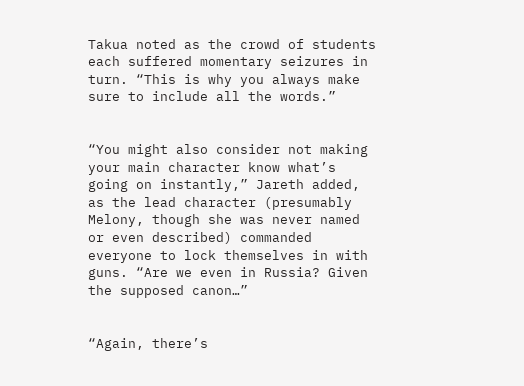Takua noted as the crowd of students each suffered momentary seizures in turn. “This is why you always make sure to include all the words.”


“You might also consider not making your main character know what’s going on instantly,” Jareth added, as the lead character (presumably Melony, though she was never named or even described) commanded everyone to lock themselves in with guns. “Are we even in Russia? Given the supposed canon…”


“Again, there’s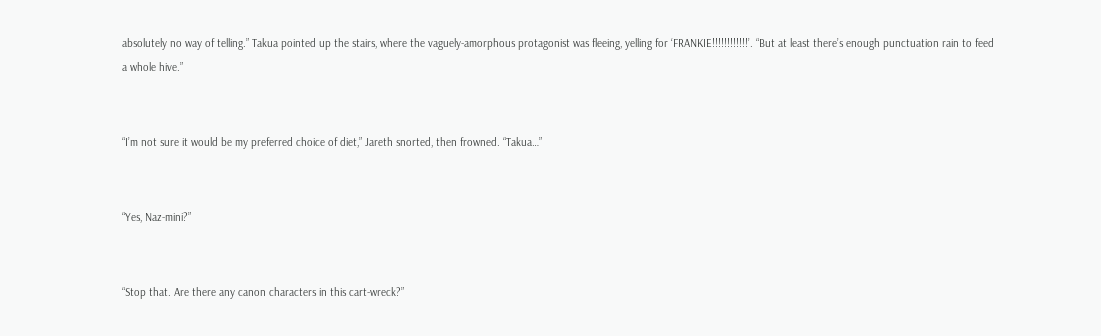absolutely no way of telling.” Takua pointed up the stairs, where the vaguely-amorphous protagonist was fleeing, yelling for ‘FRANKIE!!!!!!!!!!!!’. “But at least there’s enough punctuation rain to feed a whole hive.”


“I’m not sure it would be my preferred choice of diet,” Jareth snorted, then frowned. “Takua…”


“Yes, Naz-mini?”


“Stop that. Are there any canon characters in this cart-wreck?”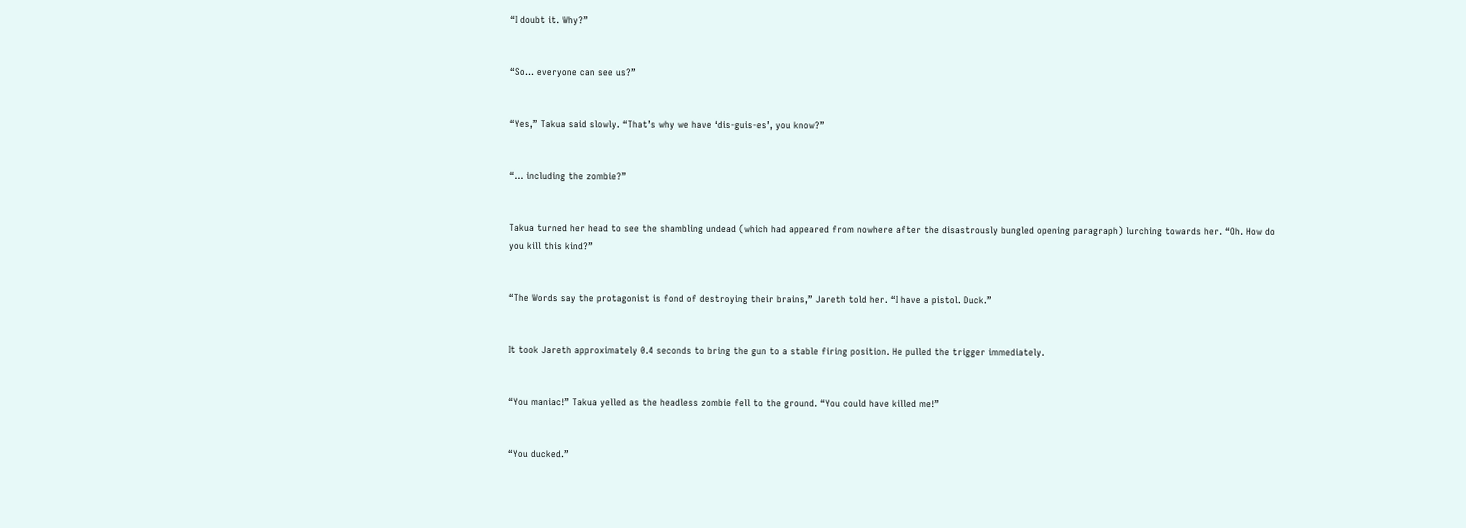“I doubt it. Why?”


“So… everyone can see us?”


“Yes,” Takua said slowly. “That’s why we have ‘dis-guis-es’, you know?”


“… including the zombie?”


Takua turned her head to see the shambling undead (which had appeared from nowhere after the disastrously bungled opening paragraph) lurching towards her. “Oh. How do you kill this kind?”


“The Words say the protagonist is fond of destroying their brains,” Jareth told her. “I have a pistol. Duck.”


It took Jareth approximately 0.4 seconds to bring the gun to a stable firing position. He pulled the trigger immediately.


“You maniac!” Takua yelled as the headless zombie fell to the ground. “You could have killed me!”


“You ducked.”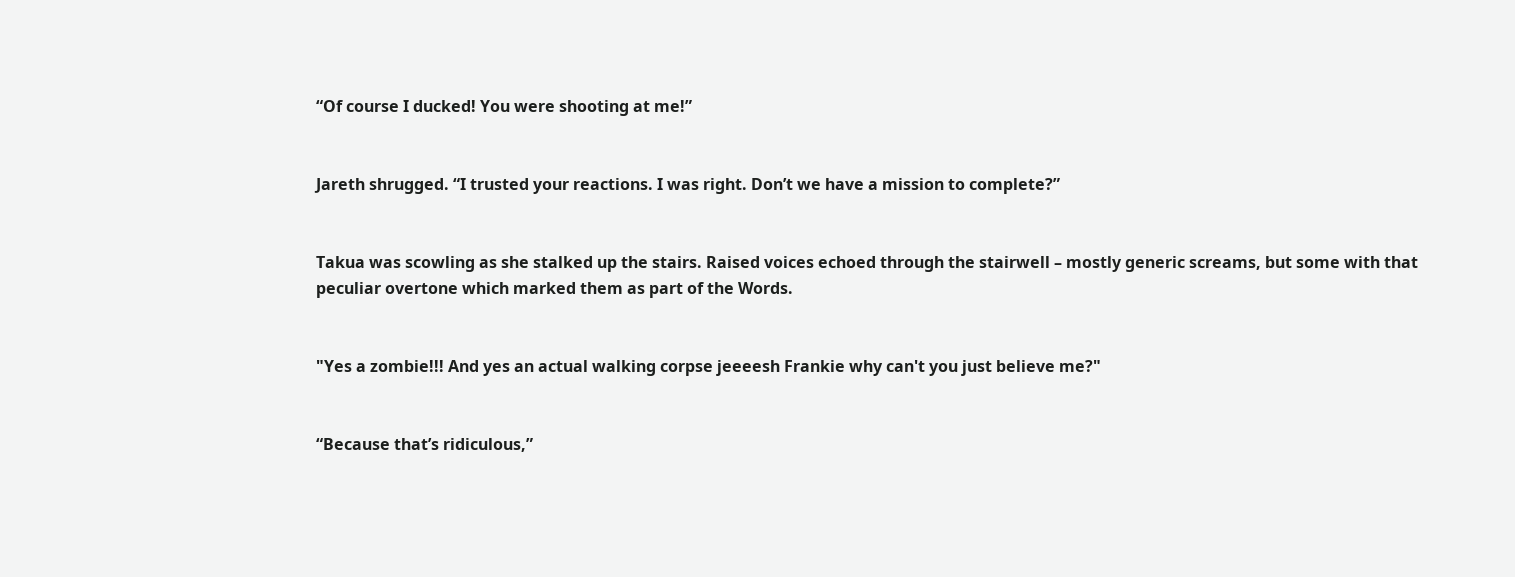“Of course I ducked! You were shooting at me!”


Jareth shrugged. “I trusted your reactions. I was right. Don’t we have a mission to complete?”


Takua was scowling as she stalked up the stairs. Raised voices echoed through the stairwell – mostly generic screams, but some with that peculiar overtone which marked them as part of the Words.


"Yes a zombie!!! And yes an actual walking corpse jeeeesh Frankie why can't you just believe me?"


“Because that’s ridiculous,”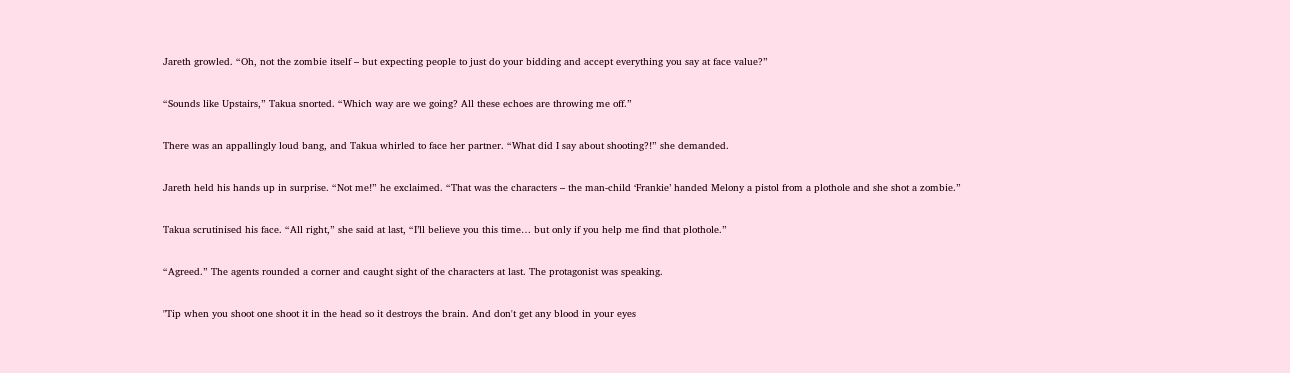Jareth growled. “Oh, not the zombie itself – but expecting people to just do your bidding and accept everything you say at face value?”


“Sounds like Upstairs,” Takua snorted. “Which way are we going? All these echoes are throwing me off.”


There was an appallingly loud bang, and Takua whirled to face her partner. “What did I say about shooting?!” she demanded.


Jareth held his hands up in surprise. “Not me!” he exclaimed. “That was the characters – the man-child ‘Frankie’ handed Melony a pistol from a plothole and she shot a zombie.”


Takua scrutinised his face. “All right,” she said at last, “I’ll believe you this time… but only if you help me find that plothole.”


“Agreed.” The agents rounded a corner and caught sight of the characters at last. The protagonist was speaking.


"Tip when you shoot one shoot it in the head so it destroys the brain. And don't get any blood in your eyes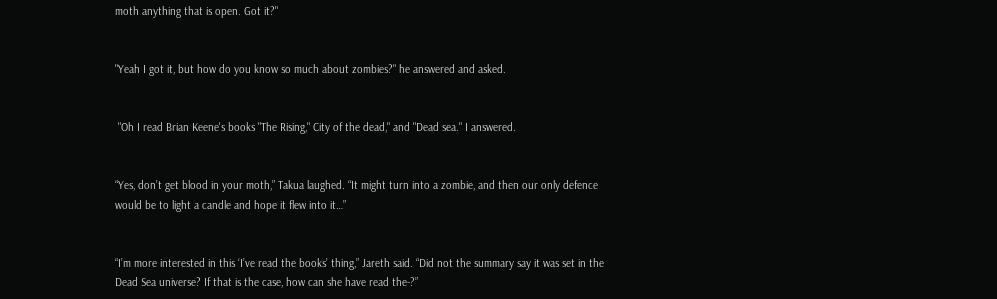moth anything that is open. Got it?"


"Yeah I got it, but how do you know so much about zombies?" he answered and asked.


 "Oh I read Brian Keene's books "The Rising," City of the dead," and "Dead sea." I answered.


“Yes, don’t get blood in your moth,” Takua laughed. “It might turn into a zombie, and then our only defence would be to light a candle and hope it flew into it…”


“I’m more interested in this ‘I’ve read the books’ thing,” Jareth said. “Did not the summary say it was set in the Dead Sea universe? If that is the case, how can she have read the-?”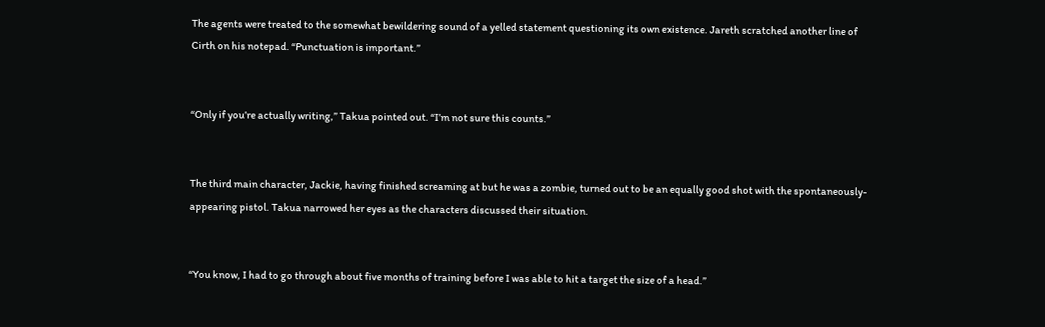The agents were treated to the somewhat bewildering sound of a yelled statement questioning its own existence. Jareth scratched another line of Cirth on his notepad. “Punctuation is important.”


“Only if you’re actually writing,” Takua pointed out. “I’m not sure this counts.”


The third main character, Jackie, having finished screaming at but he was a zombie, turned out to be an equally good shot with the spontaneously-appearing pistol. Takua narrowed her eyes as the characters discussed their situation.


“You know, I had to go through about five months of training before I was able to hit a target the size of a head.”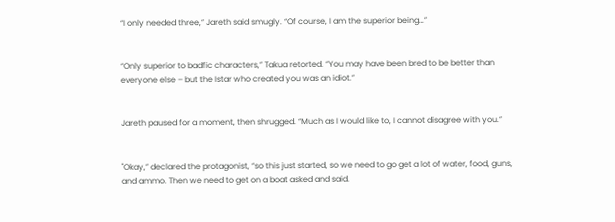“I only needed three,” Jareth said smugly. “Of course, I am the superior being…”


“Only superior to badfic characters,” Takua retorted. “You may have been bred to be better than everyone else – but the Istar who created you was an idiot.”


Jareth paused for a moment, then shrugged. “Much as I would like to, I cannot disagree with you.”


"Okay,” declared the protagonist, “so this just started, so we need to go get a lot of water, food, guns, and ammo. Then we need to get on a boat asked and said.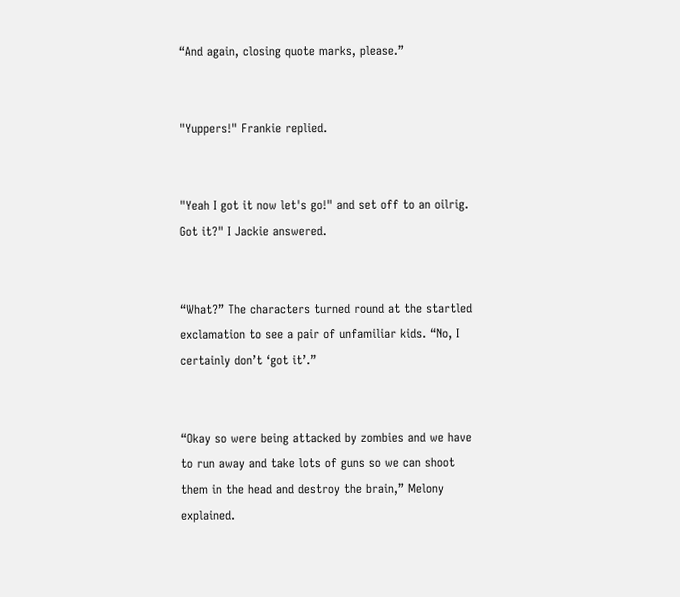“And again, closing quote marks, please.”


"Yuppers!" Frankie replied.


"Yeah I got it now let's go!" and set off to an oilrig. Got it?" I Jackie answered.


“What?” The characters turned round at the startled exclamation to see a pair of unfamiliar kids. “No, I certainly don’t ‘got it’.”


“Okay so were being attacked by zombies and we have to run away and take lots of guns so we can shoot them in the head and destroy the brain,” Melony explained.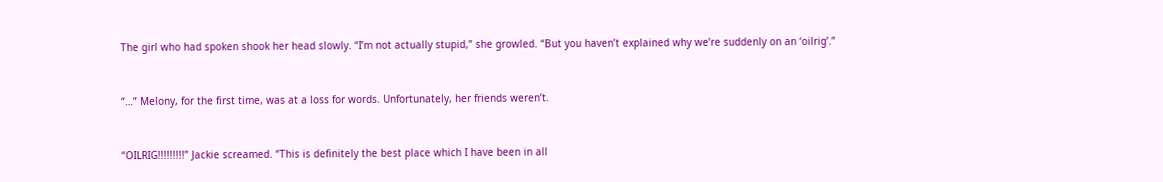The girl who had spoken shook her head slowly. “I’m not actually stupid,” she growled. “But you haven’t explained why we’re suddenly on an ‘oilrig’.”


“…” Melony, for the first time, was at a loss for words. Unfortunately, her friends weren’t.


“OILRIG!!!!!!!!!” Jackie screamed. “This is definitely the best place which I have been in all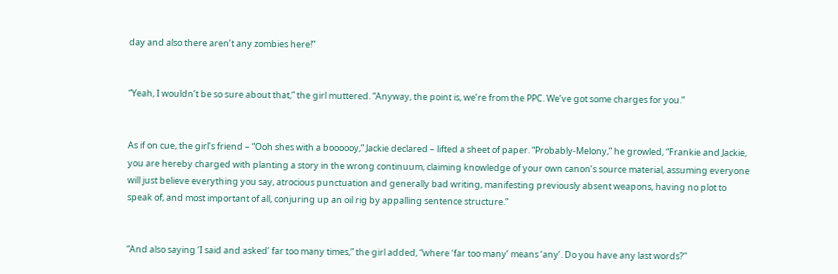day and also there aren’t any zombies here!”


“Yeah, I wouldn’t be so sure about that,” the girl muttered. “Anyway, the point is, we’re from the PPC. We’ve got some charges for you.”


As if on cue, the girl’s friend – “Ooh shes with a boooooy,” Jackie declared – lifted a sheet of paper. “Probably-Melony,” he growled, “Frankie and Jackie, you are hereby charged with planting a story in the wrong continuum, claiming knowledge of your own canon’s source material, assuming everyone will just believe everything you say, atrocious punctuation and generally bad writing, manifesting previously absent weapons, having no plot to speak of, and most important of all, conjuring up an oil rig by appalling sentence structure.”


“And also saying ‘I said and asked’ far too many times,” the girl added, “where ‘far too many’ means ‘any’. Do you have any last words?”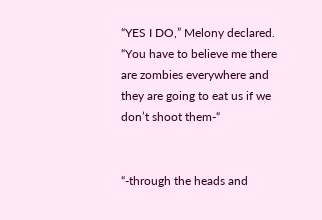“YES I DO,” Melony declared. “You have to believe me there are zombies everywhere and they are going to eat us if we don’t shoot them-“


“-through the heads and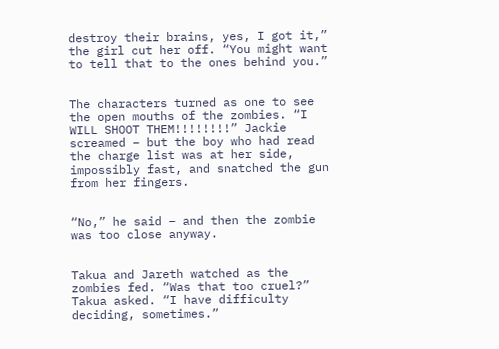destroy their brains, yes, I got it,” the girl cut her off. “You might want to tell that to the ones behind you.”


The characters turned as one to see the open mouths of the zombies. “I WILL SHOOT THEM!!!!!!!!” Jackie screamed – but the boy who had read the charge list was at her side, impossibly fast, and snatched the gun from her fingers.


“No,” he said – and then the zombie was too close anyway.


Takua and Jareth watched as the zombies fed. “Was that too cruel?” Takua asked. “I have difficulty deciding, sometimes.”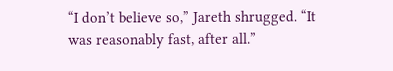“I don’t believe so,” Jareth shrugged. “It was reasonably fast, after all.”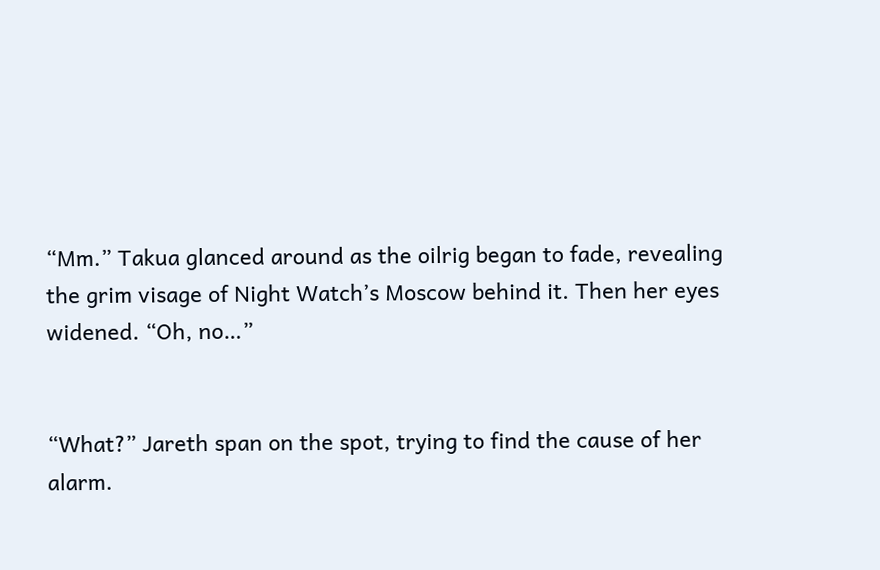“Mm.” Takua glanced around as the oilrig began to fade, revealing the grim visage of Night Watch’s Moscow behind it. Then her eyes widened. “Oh, no…”


“What?” Jareth span on the spot, trying to find the cause of her alarm.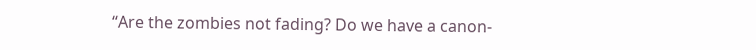“Are the zombies not fading? Do we have a canon-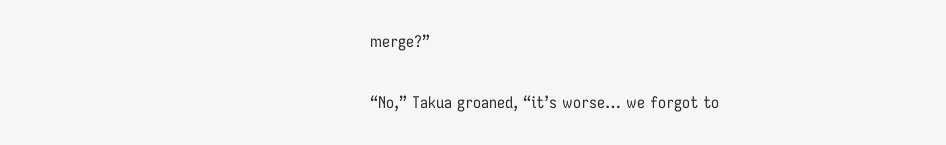merge?”


“No,” Takua groaned, “it’s worse… we forgot to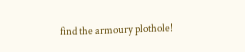find the armoury plothole!